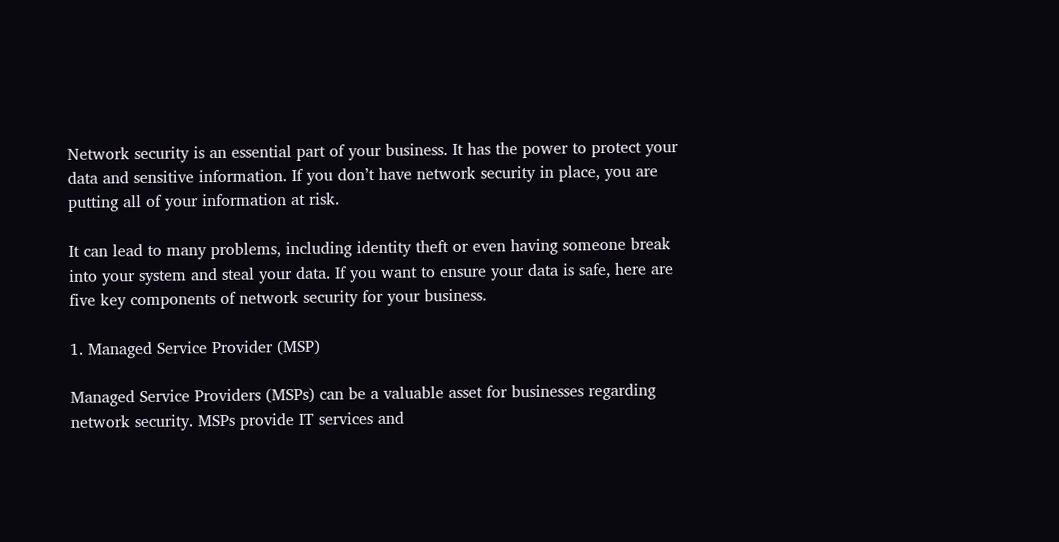Network security is an essential part of your business. It has the power to protect your data and sensitive information. If you don’t have network security in place, you are putting all of your information at risk.

It can lead to many problems, including identity theft or even having someone break into your system and steal your data. If you want to ensure your data is safe, here are five key components of network security for your business.

1. Managed Service Provider (MSP)

Managed Service Providers (MSPs) can be a valuable asset for businesses regarding network security. MSPs provide IT services and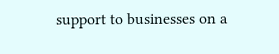support to businesses on a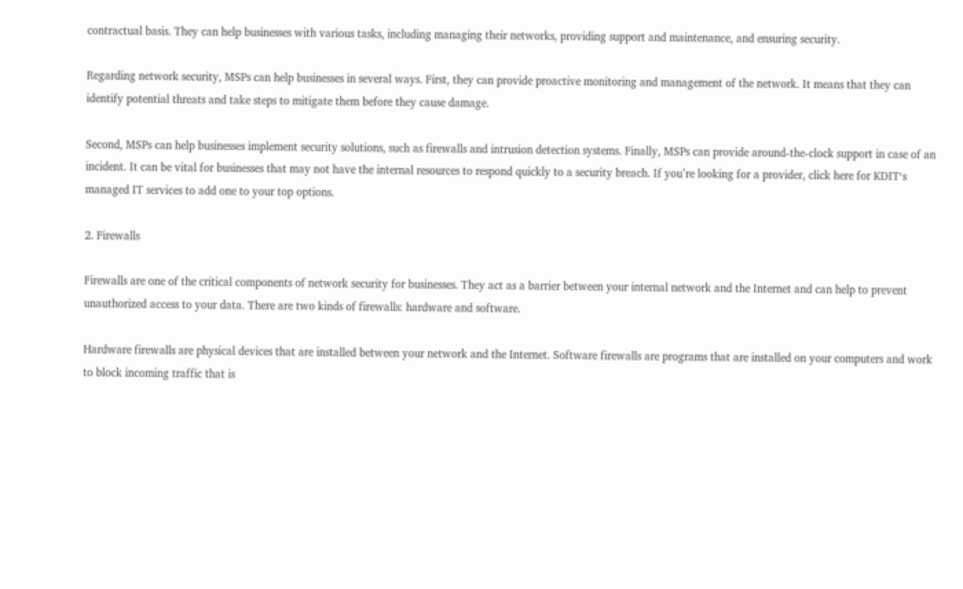contractual basis. They can help businesses with various tasks, including managing their networks, providing support and maintenance, and ensuring security.

Regarding network security, MSPs can help businesses in several ways. First, they can provide proactive monitoring and management of the network. It means that they can identify potential threats and take steps to mitigate them before they cause damage.

Second, MSPs can help businesses implement security solutions, such as firewalls and intrusion detection systems. Finally, MSPs can provide around-the-clock support in case of an incident. It can be vital for businesses that may not have the internal resources to respond quickly to a security breach. If you’re looking for a provider, click here for KDIT‘s managed IT services to add one to your top options.

2. Firewalls

Firewalls are one of the critical components of network security for businesses. They act as a barrier between your internal network and the Internet and can help to prevent unauthorized access to your data. There are two kinds of firewalls: hardware and software.

Hardware firewalls are physical devices that are installed between your network and the Internet. Software firewalls are programs that are installed on your computers and work to block incoming traffic that is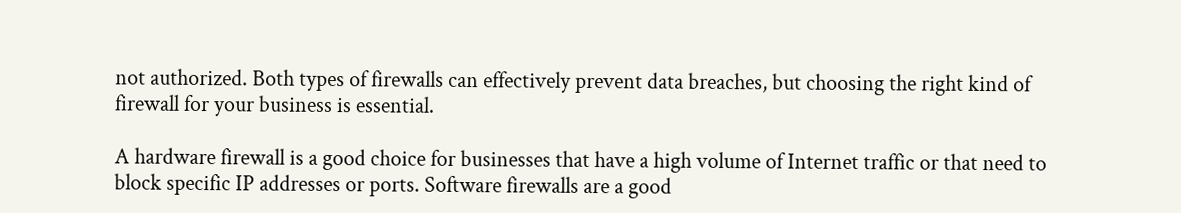not authorized. Both types of firewalls can effectively prevent data breaches, but choosing the right kind of firewall for your business is essential.

A hardware firewall is a good choice for businesses that have a high volume of Internet traffic or that need to block specific IP addresses or ports. Software firewalls are a good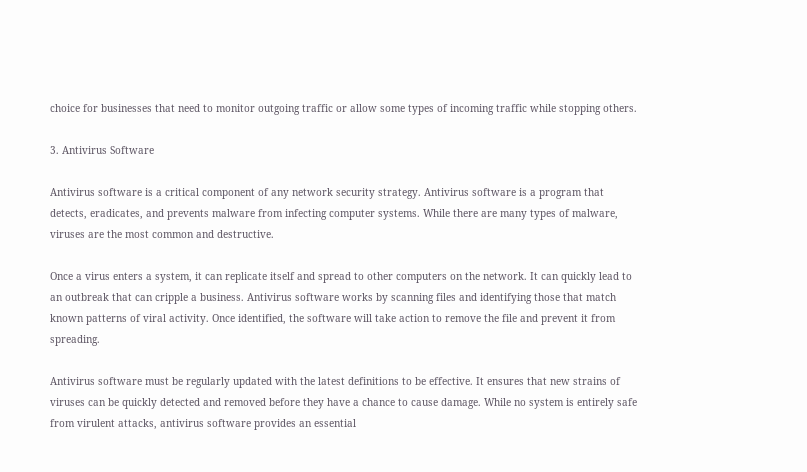choice for businesses that need to monitor outgoing traffic or allow some types of incoming traffic while stopping others.

3. Antivirus Software

Antivirus software is a critical component of any network security strategy. Antivirus software is a program that detects, eradicates, and prevents malware from infecting computer systems. While there are many types of malware, viruses are the most common and destructive.

Once a virus enters a system, it can replicate itself and spread to other computers on the network. It can quickly lead to an outbreak that can cripple a business. Antivirus software works by scanning files and identifying those that match known patterns of viral activity. Once identified, the software will take action to remove the file and prevent it from spreading.

Antivirus software must be regularly updated with the latest definitions to be effective. It ensures that new strains of viruses can be quickly detected and removed before they have a chance to cause damage. While no system is entirely safe from virulent attacks, antivirus software provides an essential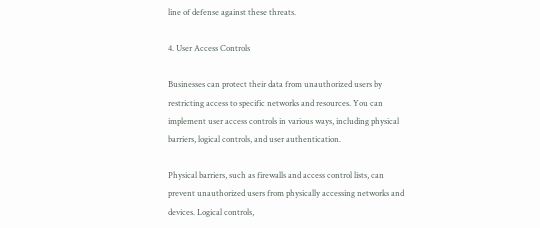line of defense against these threats.

4. User Access Controls

Businesses can protect their data from unauthorized users by restricting access to specific networks and resources. You can implement user access controls in various ways, including physical barriers, logical controls, and user authentication.

Physical barriers, such as firewalls and access control lists, can prevent unauthorized users from physically accessing networks and devices. Logical controls,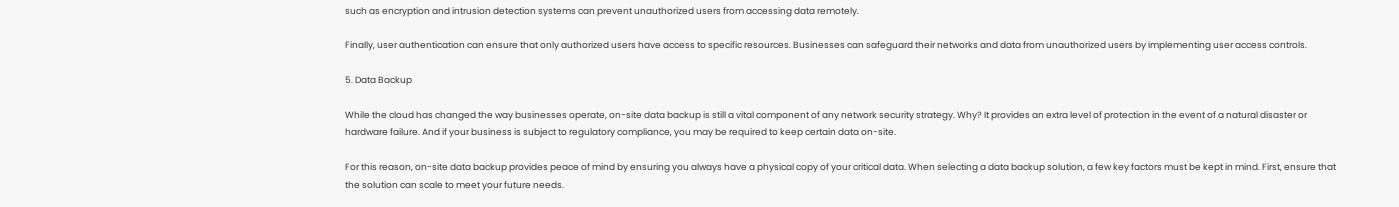such as encryption and intrusion detection systems can prevent unauthorized users from accessing data remotely.

Finally, user authentication can ensure that only authorized users have access to specific resources. Businesses can safeguard their networks and data from unauthorized users by implementing user access controls.

5. Data Backup

While the cloud has changed the way businesses operate, on-site data backup is still a vital component of any network security strategy. Why? It provides an extra level of protection in the event of a natural disaster or hardware failure. And if your business is subject to regulatory compliance, you may be required to keep certain data on-site.

For this reason, on-site data backup provides peace of mind by ensuring you always have a physical copy of your critical data. When selecting a data backup solution, a few key factors must be kept in mind. First, ensure that the solution can scale to meet your future needs.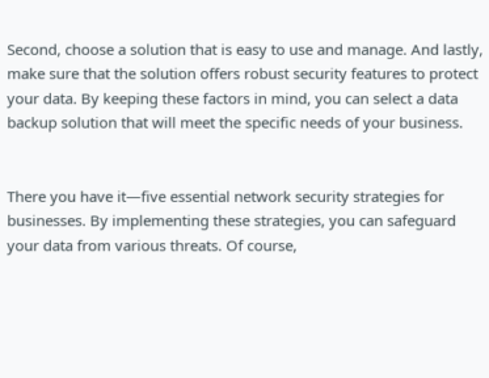Second, choose a solution that is easy to use and manage. And lastly, make sure that the solution offers robust security features to protect your data. By keeping these factors in mind, you can select a data backup solution that will meet the specific needs of your business.


There you have it—five essential network security strategies for businesses. By implementing these strategies, you can safeguard your data from various threats. Of course,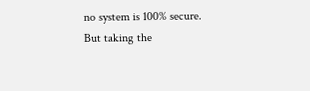no system is 100% secure. But taking the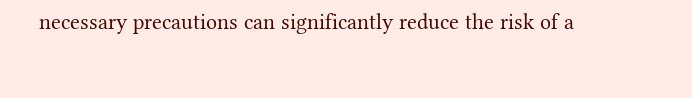necessary precautions can significantly reduce the risk of a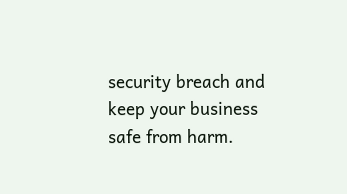security breach and keep your business safe from harm.